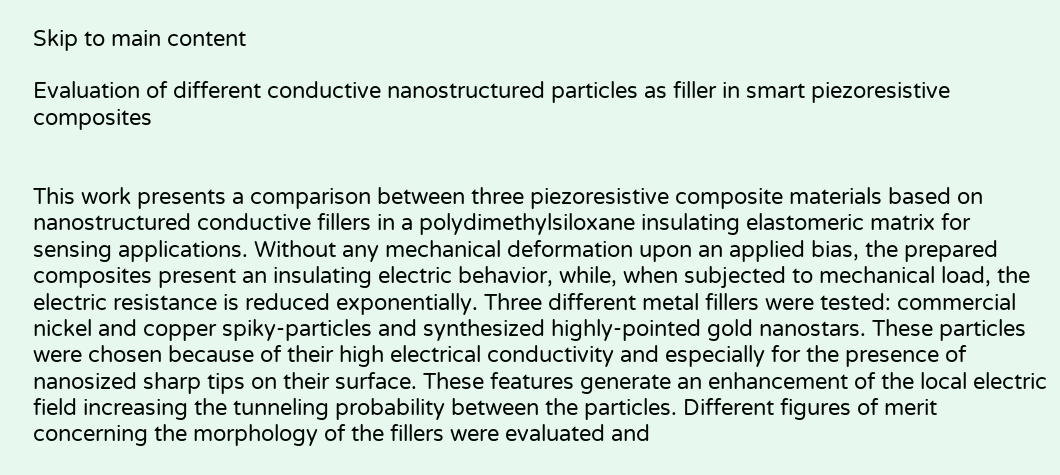Skip to main content

Evaluation of different conductive nanostructured particles as filler in smart piezoresistive composites


This work presents a comparison between three piezoresistive composite materials based on nanostructured conductive fillers in a polydimethylsiloxane insulating elastomeric matrix for sensing applications. Without any mechanical deformation upon an applied bias, the prepared composites present an insulating electric behavior, while, when subjected to mechanical load, the electric resistance is reduced exponentially. Three different metal fillers were tested: commercial nickel and copper spiky-particles and synthesized highly-pointed gold nanostars. These particles were chosen because of their high electrical conductivity and especially for the presence of nanosized sharp tips on their surface. These features generate an enhancement of the local electric field increasing the tunneling probability between the particles. Different figures of merit concerning the morphology of the fillers were evaluated and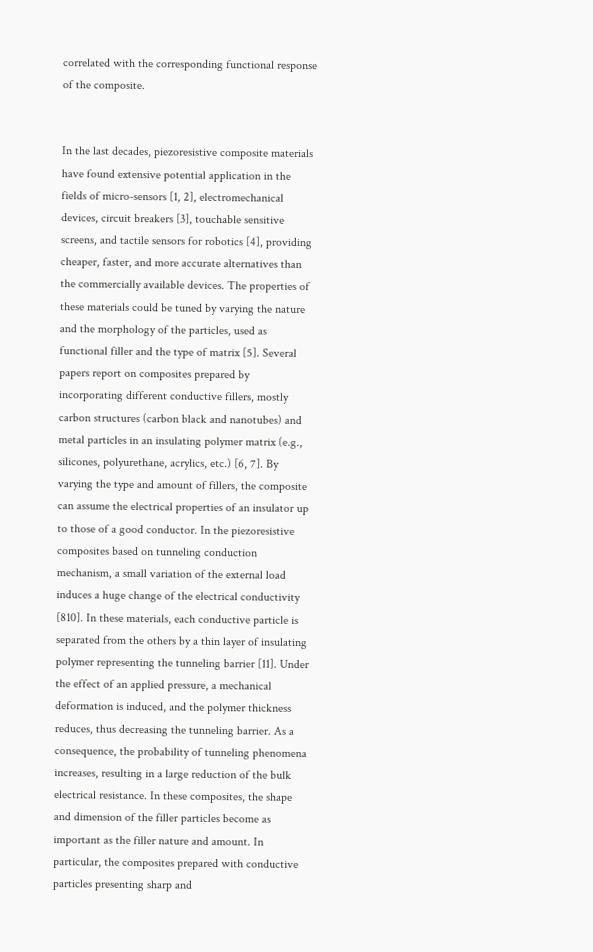correlated with the corresponding functional response of the composite.


In the last decades, piezoresistive composite materials have found extensive potential application in the fields of micro-sensors [1, 2], electromechanical devices, circuit breakers [3], touchable sensitive screens, and tactile sensors for robotics [4], providing cheaper, faster, and more accurate alternatives than the commercially available devices. The properties of these materials could be tuned by varying the nature and the morphology of the particles, used as functional filler and the type of matrix [5]. Several papers report on composites prepared by incorporating different conductive fillers, mostly carbon structures (carbon black and nanotubes) and metal particles in an insulating polymer matrix (e.g., silicones, polyurethane, acrylics, etc.) [6, 7]. By varying the type and amount of fillers, the composite can assume the electrical properties of an insulator up to those of a good conductor. In the piezoresistive composites based on tunneling conduction mechanism, a small variation of the external load induces a huge change of the electrical conductivity [810]. In these materials, each conductive particle is separated from the others by a thin layer of insulating polymer representing the tunneling barrier [11]. Under the effect of an applied pressure, a mechanical deformation is induced, and the polymer thickness reduces, thus decreasing the tunneling barrier. As a consequence, the probability of tunneling phenomena increases, resulting in a large reduction of the bulk electrical resistance. In these composites, the shape and dimension of the filler particles become as important as the filler nature and amount. In particular, the composites prepared with conductive particles presenting sharp and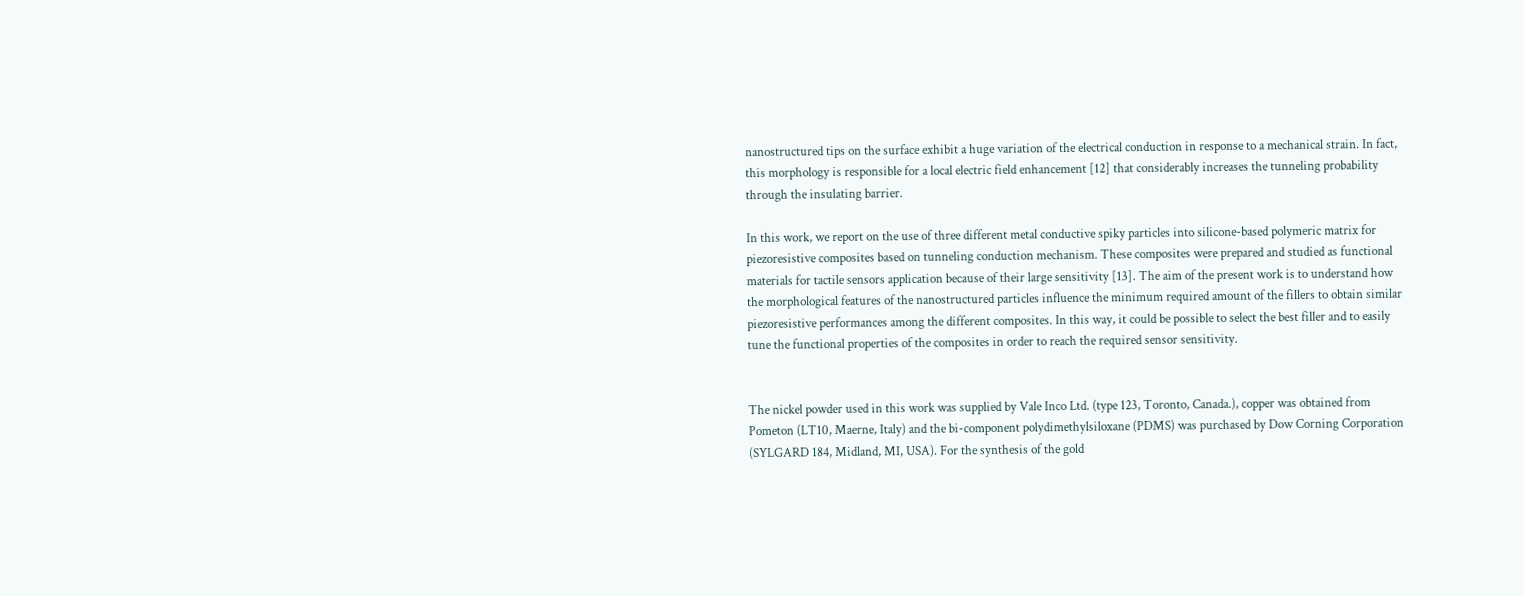nanostructured tips on the surface exhibit a huge variation of the electrical conduction in response to a mechanical strain. In fact, this morphology is responsible for a local electric field enhancement [12] that considerably increases the tunneling probability through the insulating barrier.

In this work, we report on the use of three different metal conductive spiky particles into silicone-based polymeric matrix for piezoresistive composites based on tunneling conduction mechanism. These composites were prepared and studied as functional materials for tactile sensors application because of their large sensitivity [13]. The aim of the present work is to understand how the morphological features of the nanostructured particles influence the minimum required amount of the fillers to obtain similar piezoresistive performances among the different composites. In this way, it could be possible to select the best filler and to easily tune the functional properties of the composites in order to reach the required sensor sensitivity.


The nickel powder used in this work was supplied by Vale Inco Ltd. (type 123, Toronto, Canada.), copper was obtained from Pometon (LT10, Maerne, Italy) and the bi-component polydimethylsiloxane (PDMS) was purchased by Dow Corning Corporation (SYLGARD 184, Midland, MI, USA). For the synthesis of the gold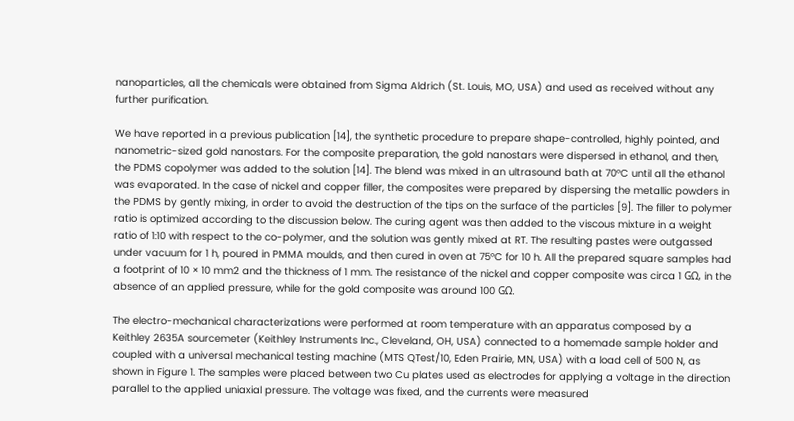nanoparticles, all the chemicals were obtained from Sigma Aldrich (St. Louis, MO, USA) and used as received without any further purification.

We have reported in a previous publication [14], the synthetic procedure to prepare shape-controlled, highly pointed, and nanometric-sized gold nanostars. For the composite preparation, the gold nanostars were dispersed in ethanol, and then, the PDMS copolymer was added to the solution [14]. The blend was mixed in an ultrasound bath at 70°C until all the ethanol was evaporated. In the case of nickel and copper filler, the composites were prepared by dispersing the metallic powders in the PDMS by gently mixing, in order to avoid the destruction of the tips on the surface of the particles [9]. The filler to polymer ratio is optimized according to the discussion below. The curing agent was then added to the viscous mixture in a weight ratio of 1:10 with respect to the co-polymer, and the solution was gently mixed at RT. The resulting pastes were outgassed under vacuum for 1 h, poured in PMMA moulds, and then cured in oven at 75°C for 10 h. All the prepared square samples had a footprint of 10 × 10 mm2 and the thickness of 1 mm. The resistance of the nickel and copper composite was circa 1 GΩ, in the absence of an applied pressure, while for the gold composite was around 100 GΩ.

The electro-mechanical characterizations were performed at room temperature with an apparatus composed by a Keithley 2635A sourcemeter (Keithley Instruments Inc., Cleveland, OH, USA) connected to a homemade sample holder and coupled with a universal mechanical testing machine (MTS QTest/10, Eden Prairie, MN, USA) with a load cell of 500 N, as shown in Figure 1. The samples were placed between two Cu plates used as electrodes for applying a voltage in the direction parallel to the applied uniaxial pressure. The voltage was fixed, and the currents were measured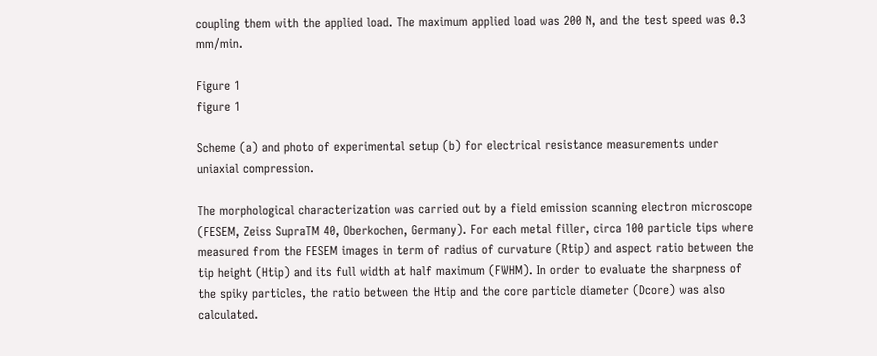coupling them with the applied load. The maximum applied load was 200 N, and the test speed was 0.3 mm/min.

Figure 1
figure 1

Scheme (a) and photo of experimental setup (b) for electrical resistance measurements under uniaxial compression.

The morphological characterization was carried out by a field emission scanning electron microscope (FESEM, Zeiss SupraTM 40, Oberkochen, Germany). For each metal filler, circa 100 particle tips where measured from the FESEM images in term of radius of curvature (Rtip) and aspect ratio between the tip height (Htip) and its full width at half maximum (FWHM). In order to evaluate the sharpness of the spiky particles, the ratio between the Htip and the core particle diameter (Dcore) was also calculated.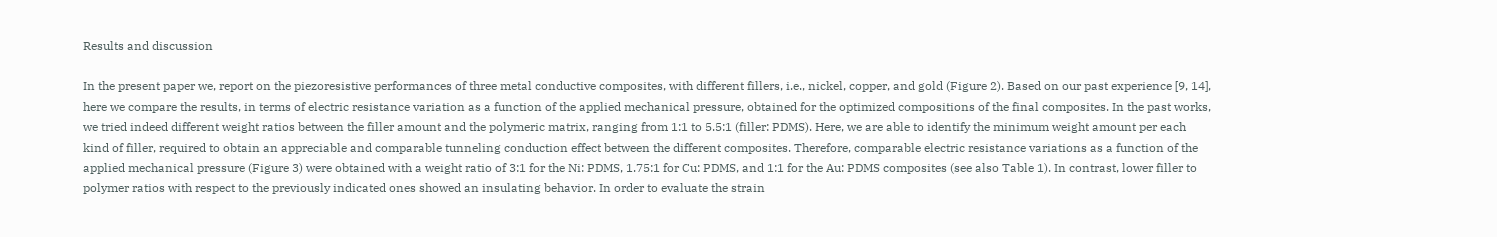Results and discussion

In the present paper we, report on the piezoresistive performances of three metal conductive composites, with different fillers, i.e., nickel, copper, and gold (Figure 2). Based on our past experience [9, 14], here we compare the results, in terms of electric resistance variation as a function of the applied mechanical pressure, obtained for the optimized compositions of the final composites. In the past works, we tried indeed different weight ratios between the filler amount and the polymeric matrix, ranging from 1:1 to 5.5:1 (filler: PDMS). Here, we are able to identify the minimum weight amount per each kind of filler, required to obtain an appreciable and comparable tunneling conduction effect between the different composites. Therefore, comparable electric resistance variations as a function of the applied mechanical pressure (Figure 3) were obtained with a weight ratio of 3:1 for the Ni: PDMS, 1.75:1 for Cu: PDMS, and 1:1 for the Au: PDMS composites (see also Table 1). In contrast, lower filler to polymer ratios with respect to the previously indicated ones showed an insulating behavior. In order to evaluate the strain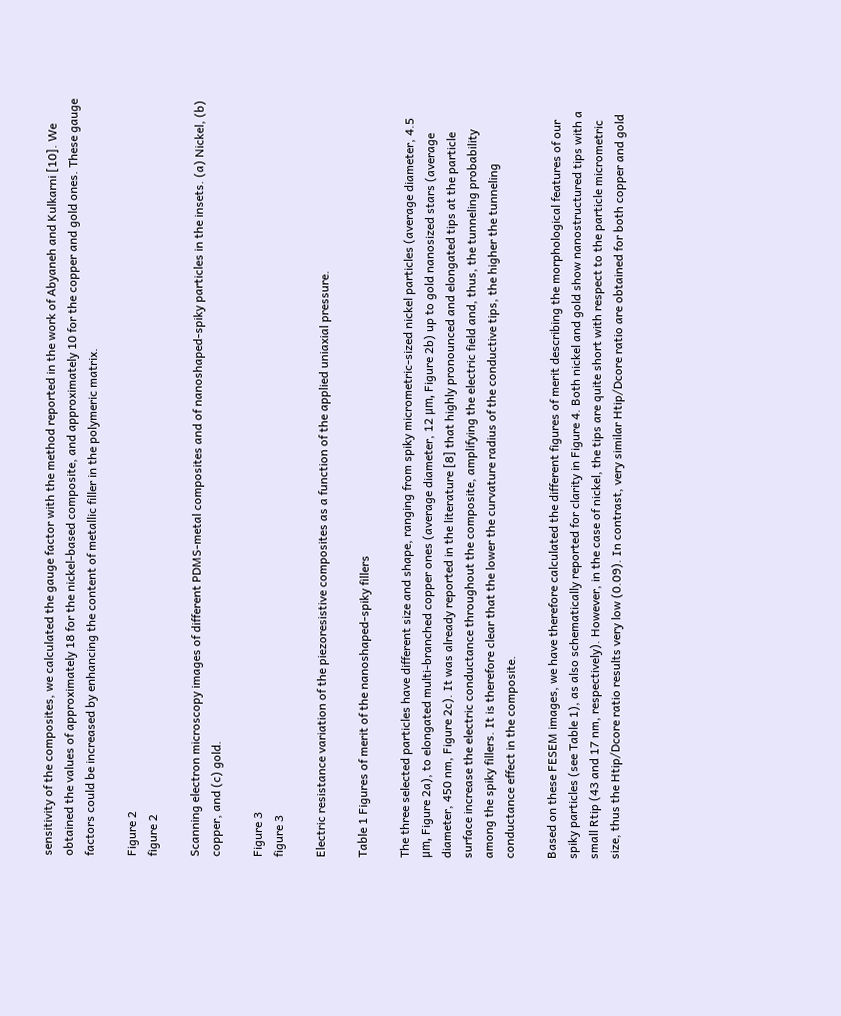sensitivity of the composites, we calculated the gauge factor with the method reported in the work of Abyaneh and Kulkarni [10]. We obtained the values of approximately 18 for the nickel-based composite, and approximately 10 for the copper and gold ones. These gauge factors could be increased by enhancing the content of metallic filler in the polymeric matrix.

Figure 2
figure 2

Scanning electron microscopy images of different PDMS-metal composites and of nanoshaped-spiky particles in the insets. (a) Nickel, (b) copper, and (c) gold.

Figure 3
figure 3

Electric resistance variation of the piezoresistive composites as a function of the applied uniaxial pressure.

Table 1 Figures of merit of the nanoshaped-spiky fillers

The three selected particles have different size and shape, ranging from spiky micrometric-sized nickel particles (average diameter, 4.5 μm, Figure 2a), to elongated multi-branched copper ones (average diameter, 12 μm, Figure 2b) up to gold nanosized stars (average diameter, 450 nm, Figure 2c). It was already reported in the literature [8] that highly pronounced and elongated tips at the particle surface increase the electric conductance throughout the composite, amplifying the electric field and, thus, the tunneling probability among the spiky fillers. It is therefore clear that the lower the curvature radius of the conductive tips, the higher the tunneling conductance effect in the composite.

Based on these FESEM images, we have therefore calculated the different figures of merit describing the morphological features of our spiky particles (see Table 1), as also schematically reported for clarity in Figure 4. Both nickel and gold show nanostructured tips with a small Rtip (43 and 17 nm, respectively). However, in the case of nickel, the tips are quite short with respect to the particle micrometric size, thus the Htip/Dcore ratio results very low (0.09). In contrast, very similar Htip/Dcore ratio are obtained for both copper and gold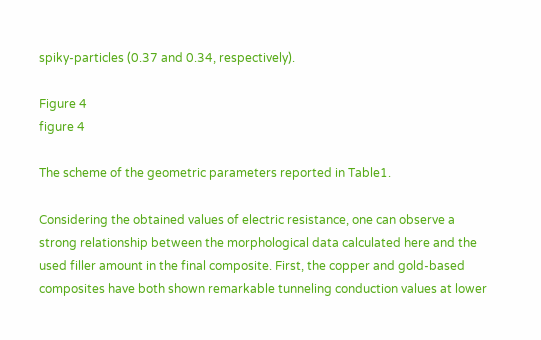spiky-particles (0.37 and 0.34, respectively).

Figure 4
figure 4

The scheme of the geometric parameters reported in Table1.

Considering the obtained values of electric resistance, one can observe a strong relationship between the morphological data calculated here and the used filler amount in the final composite. First, the copper and gold-based composites have both shown remarkable tunneling conduction values at lower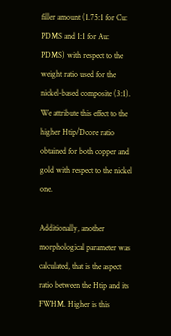filler amount (1.75:1 for Cu: PDMS and 1:1 for Au: PDMS) with respect to the weight ratio used for the nickel-based composite (3:1). We attribute this effect to the higher Htip/Dcore ratio obtained for both copper and gold with respect to the nickel one.

Additionally, another morphological parameter was calculated, that is the aspect ratio between the Htip and its FWHM. Higher is this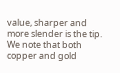value, sharper and more slender is the tip. We note that both copper and gold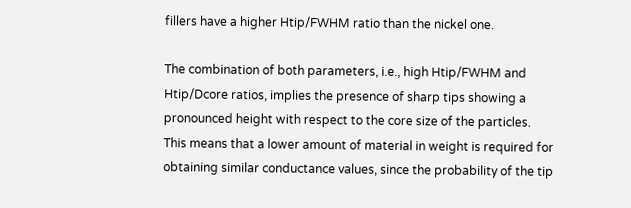fillers have a higher Htip/FWHM ratio than the nickel one.

The combination of both parameters, i.e., high Htip/FWHM and Htip/Dcore ratios, implies the presence of sharp tips showing a pronounced height with respect to the core size of the particles. This means that a lower amount of material in weight is required for obtaining similar conductance values, since the probability of the tip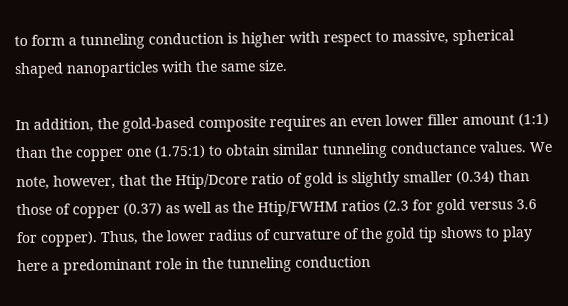to form a tunneling conduction is higher with respect to massive, spherical shaped nanoparticles with the same size.

In addition, the gold-based composite requires an even lower filler amount (1:1) than the copper one (1.75:1) to obtain similar tunneling conductance values. We note, however, that the Htip/Dcore ratio of gold is slightly smaller (0.34) than those of copper (0.37) as well as the Htip/FWHM ratios (2.3 for gold versus 3.6 for copper). Thus, the lower radius of curvature of the gold tip shows to play here a predominant role in the tunneling conduction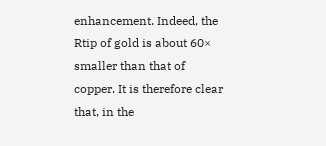enhancement. Indeed, the Rtip of gold is about 60× smaller than that of copper. It is therefore clear that, in the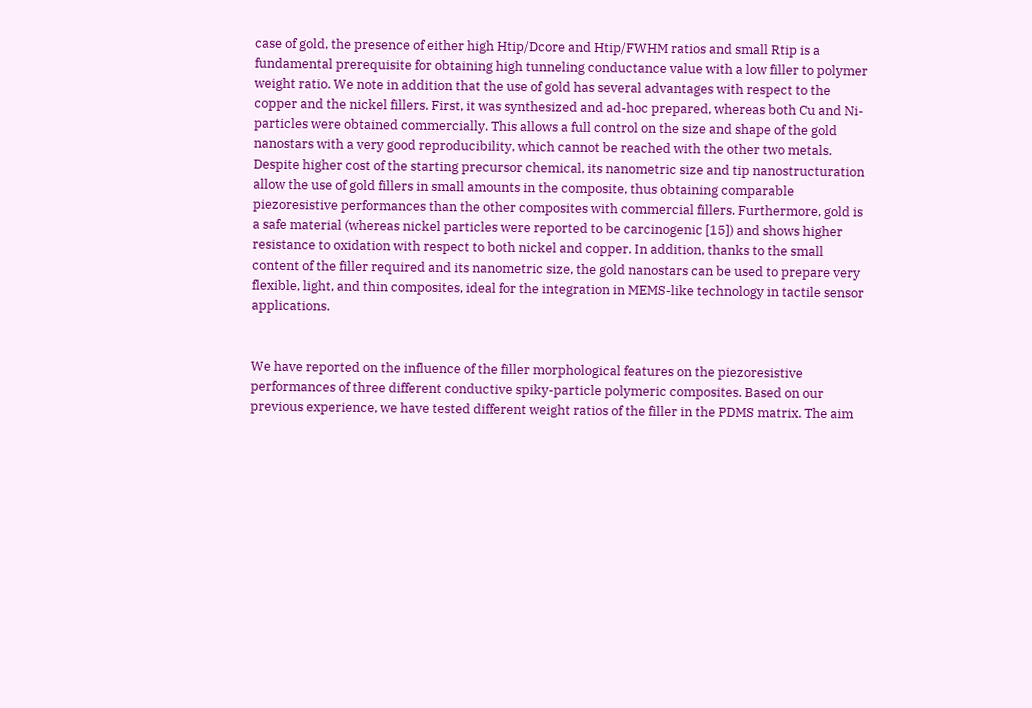case of gold, the presence of either high Htip/Dcore and Htip/FWHM ratios and small Rtip is a fundamental prerequisite for obtaining high tunneling conductance value with a low filler to polymer weight ratio. We note in addition that the use of gold has several advantages with respect to the copper and the nickel fillers. First, it was synthesized and ad-hoc prepared, whereas both Cu and Ni-particles were obtained commercially. This allows a full control on the size and shape of the gold nanostars with a very good reproducibility, which cannot be reached with the other two metals. Despite higher cost of the starting precursor chemical, its nanometric size and tip nanostructuration allow the use of gold fillers in small amounts in the composite, thus obtaining comparable piezoresistive performances than the other composites with commercial fillers. Furthermore, gold is a safe material (whereas nickel particles were reported to be carcinogenic [15]) and shows higher resistance to oxidation with respect to both nickel and copper. In addition, thanks to the small content of the filler required and its nanometric size, the gold nanostars can be used to prepare very flexible, light, and thin composites, ideal for the integration in MEMS-like technology in tactile sensor applications.


We have reported on the influence of the filler morphological features on the piezoresistive performances of three different conductive spiky-particle polymeric composites. Based on our previous experience, we have tested different weight ratios of the filler in the PDMS matrix. The aim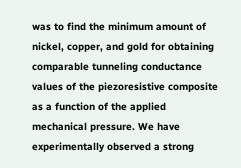was to find the minimum amount of nickel, copper, and gold for obtaining comparable tunneling conductance values of the piezoresistive composite as a function of the applied mechanical pressure. We have experimentally observed a strong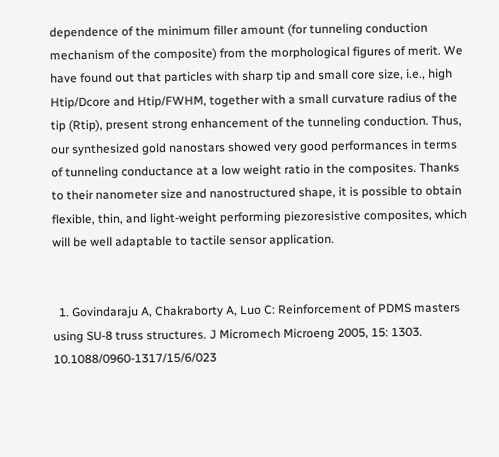dependence of the minimum filler amount (for tunneling conduction mechanism of the composite) from the morphological figures of merit. We have found out that particles with sharp tip and small core size, i.e., high Htip/Dcore and Htip/FWHM, together with a small curvature radius of the tip (Rtip), present strong enhancement of the tunneling conduction. Thus, our synthesized gold nanostars showed very good performances in terms of tunneling conductance at a low weight ratio in the composites. Thanks to their nanometer size and nanostructured shape, it is possible to obtain flexible, thin, and light-weight performing piezoresistive composites, which will be well adaptable to tactile sensor application.


  1. Govindaraju A, Chakraborty A, Luo C: Reinforcement of PDMS masters using SU-8 truss structures. J Micromech Microeng 2005, 15: 1303. 10.1088/0960-1317/15/6/023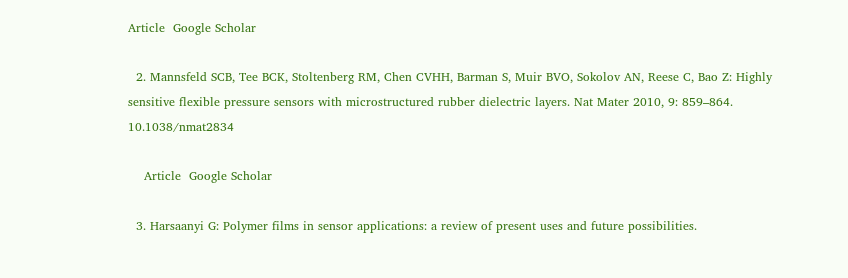Article  Google Scholar

  2. Mannsfeld SCB, Tee BCK, Stoltenberg RM, Chen CVHH, Barman S, Muir BVO, Sokolov AN, Reese C, Bao Z: Highly sensitive flexible pressure sensors with microstructured rubber dielectric layers. Nat Mater 2010, 9: 859–864. 10.1038/nmat2834

    Article  Google Scholar

  3. Harsaanyi G: Polymer films in sensor applications: a review of present uses and future possibilities.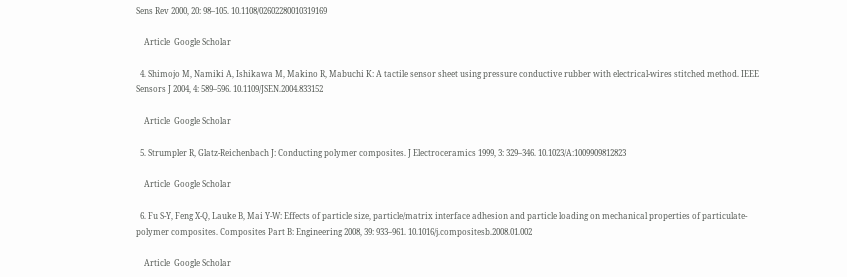Sens Rev 2000, 20: 98–105. 10.1108/02602280010319169

    Article  Google Scholar

  4. Shimojo M, Namiki A, Ishikawa M, Makino R, Mabuchi K: A tactile sensor sheet using pressure conductive rubber with electrical-wires stitched method. IEEE Sensors J 2004, 4: 589–596. 10.1109/JSEN.2004.833152

    Article  Google Scholar

  5. Strumpler R, Glatz-Reichenbach J: Conducting polymer composites. J Electroceramics 1999, 3: 329–346. 10.1023/A:1009909812823

    Article  Google Scholar

  6. Fu S-Y, Feng X-Q, Lauke B, Mai Y-W: Effects of particle size, particle/matrix interface adhesion and particle loading on mechanical properties of particulate-polymer composites. Composites Part B: Engineering 2008, 39: 933–961. 10.1016/j.compositesb.2008.01.002

    Article  Google Scholar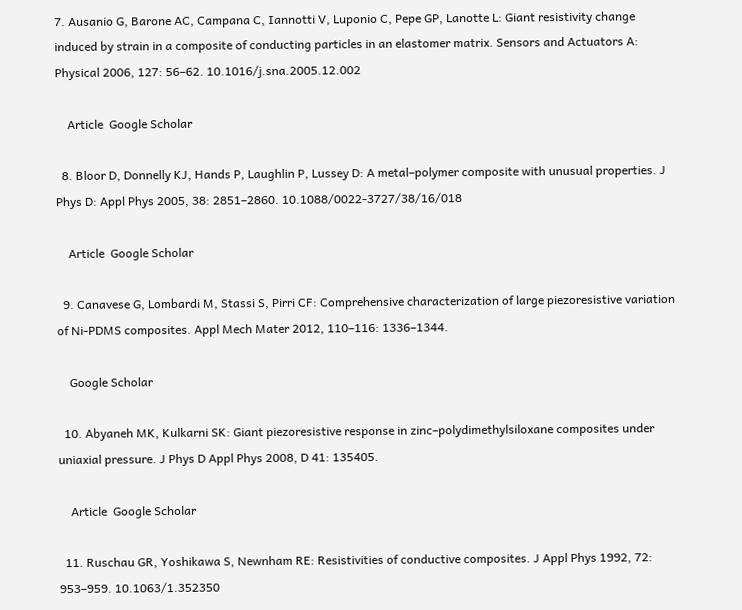7. Ausanio G, Barone AC, Campana C, Iannotti V, Luponio C, Pepe GP, Lanotte L: Giant resistivity change induced by strain in a composite of conducting particles in an elastomer matrix. Sensors and Actuators A: Physical 2006, 127: 56–62. 10.1016/j.sna.2005.12.002

    Article  Google Scholar

  8. Bloor D, Donnelly KJ, Hands P, Laughlin P, Lussey D: A metal–polymer composite with unusual properties. J Phys D: Appl Phys 2005, 38: 2851–2860. 10.1088/0022-3727/38/16/018

    Article  Google Scholar

  9. Canavese G, Lombardi M, Stassi S, Pirri CF: Comprehensive characterization of large piezoresistive variation of Ni-PDMS composites. Appl Mech Mater 2012, 110–116: 1336–1344.

    Google Scholar

  10. Abyaneh MK, Kulkarni SK: Giant piezoresistive response in zinc–polydimethylsiloxane composites under uniaxial pressure. J Phys D Appl Phys 2008, D 41: 135405.

    Article  Google Scholar

  11. Ruschau GR, Yoshikawa S, Newnham RE: Resistivities of conductive composites. J Appl Phys 1992, 72: 953–959. 10.1063/1.352350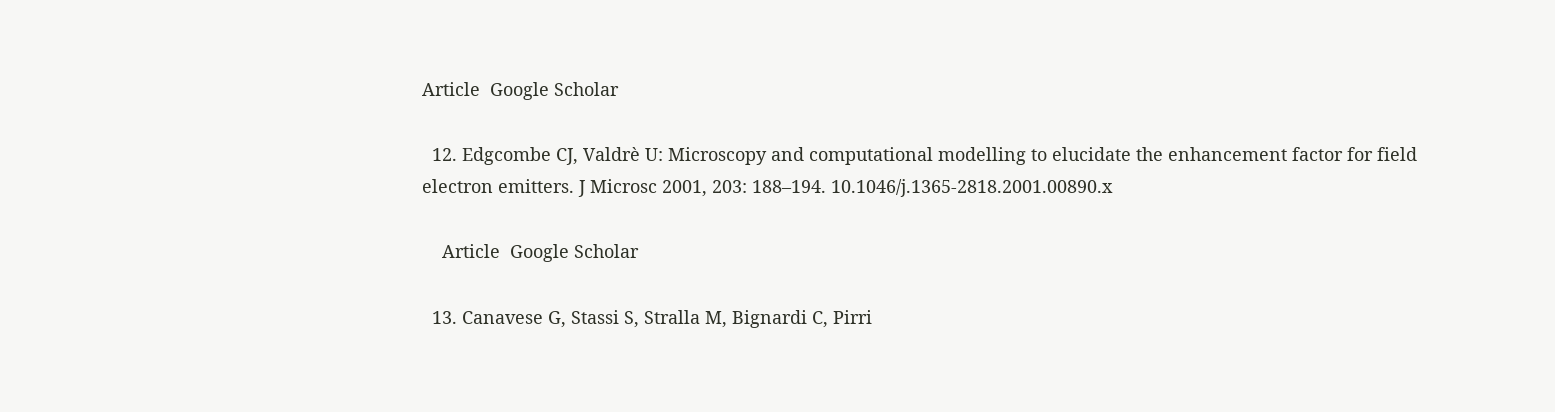Article  Google Scholar

  12. Edgcombe CJ, Valdrè U: Microscopy and computational modelling to elucidate the enhancement factor for field electron emitters. J Microsc 2001, 203: 188–194. 10.1046/j.1365-2818.2001.00890.x

    Article  Google Scholar

  13. Canavese G, Stassi S, Stralla M, Bignardi C, Pirri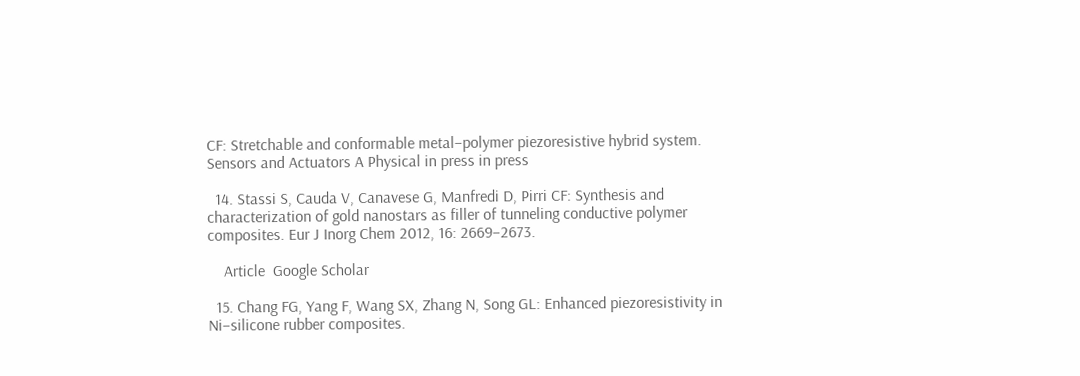CF: Stretchable and conformable metal–polymer piezoresistive hybrid system. Sensors and Actuators A Physical in press in press

  14. Stassi S, Cauda V, Canavese G, Manfredi D, Pirri CF: Synthesis and characterization of gold nanostars as filler of tunneling conductive polymer composites. Eur J Inorg Chem 2012, 16: 2669–2673.

    Article  Google Scholar

  15. Chang FG, Yang F, Wang SX, Zhang N, Song GL: Enhanced piezoresistivity in Ni–silicone rubber composites.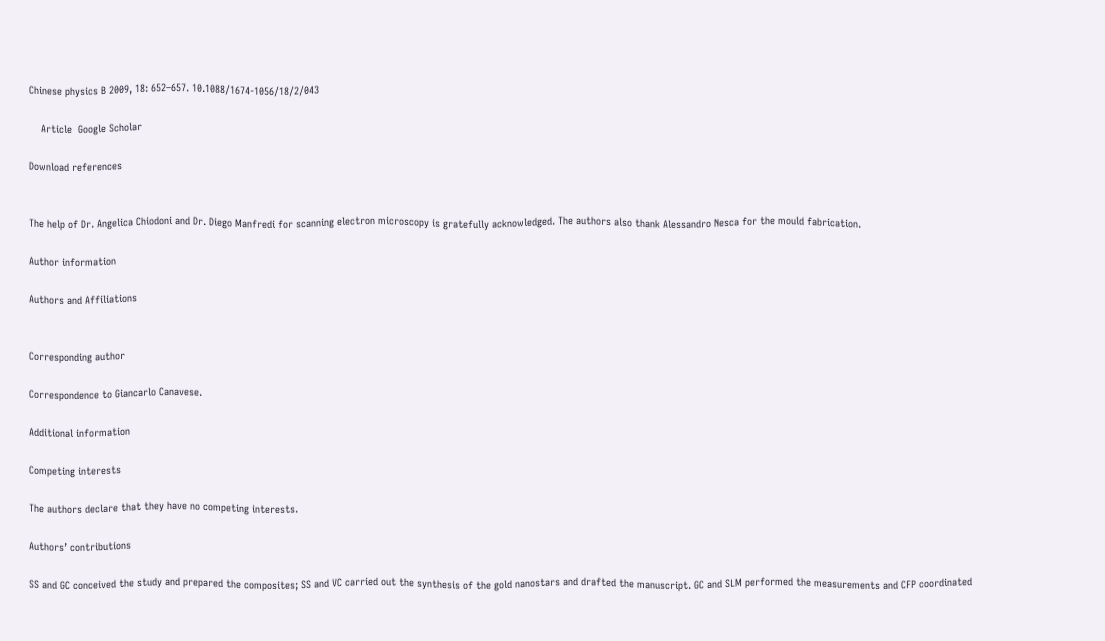Chinese physics B 2009, 18: 652–657. 10.1088/1674-1056/18/2/043

    Article  Google Scholar

Download references


The help of Dr. Angelica Chiodoni and Dr. Diego Manfredi for scanning electron microscopy is gratefully acknowledged. The authors also thank Alessandro Nesca for the mould fabrication.

Author information

Authors and Affiliations


Corresponding author

Correspondence to Giancarlo Canavese.

Additional information

Competing interests

The authors declare that they have no competing interests.

Authors’ contributions

SS and GC conceived the study and prepared the composites; SS and VC carried out the synthesis of the gold nanostars and drafted the manuscript. GC and SLM performed the measurements and CFP coordinated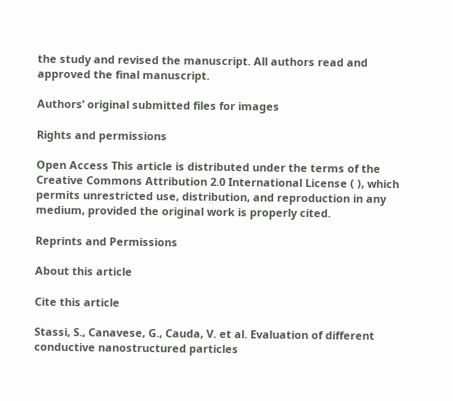the study and revised the manuscript. All authors read and approved the final manuscript.

Authors’ original submitted files for images

Rights and permissions

Open Access This article is distributed under the terms of the Creative Commons Attribution 2.0 International License ( ), which permits unrestricted use, distribution, and reproduction in any medium, provided the original work is properly cited.

Reprints and Permissions

About this article

Cite this article

Stassi, S., Canavese, G., Cauda, V. et al. Evaluation of different conductive nanostructured particles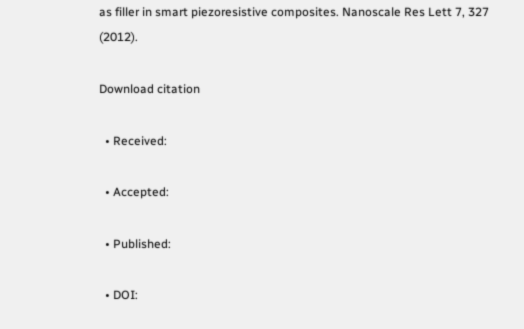as filler in smart piezoresistive composites. Nanoscale Res Lett 7, 327 (2012).

Download citation

  • Received:

  • Accepted:

  • Published:

  • DOI: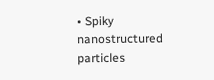• Spiky nanostructured particles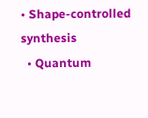• Shape-controlled synthesis
  • Quantum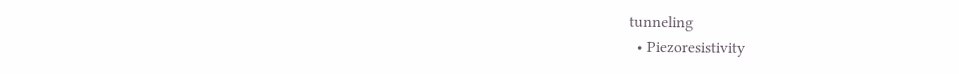tunneling
  • Piezoresistivity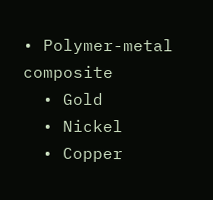• Polymer-metal composite
  • Gold
  • Nickel
  • Copper